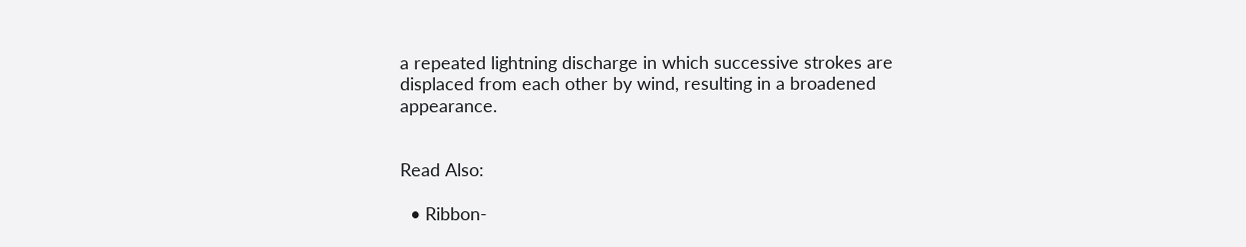a repeated lightning discharge in which successive strokes are displaced from each other by wind, resulting in a broadened appearance.


Read Also:

  • Ribbon-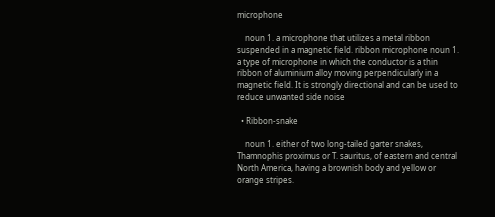microphone

    noun 1. a microphone that utilizes a metal ribbon suspended in a magnetic field. ribbon microphone noun 1. a type of microphone in which the conductor is a thin ribbon of aluminium alloy moving perpendicularly in a magnetic field. It is strongly directional and can be used to reduce unwanted side noise

  • Ribbon-snake

    noun 1. either of two long-tailed garter snakes, Thamnophis proximus or T. sauritus, of eastern and central North America, having a brownish body and yellow or orange stripes.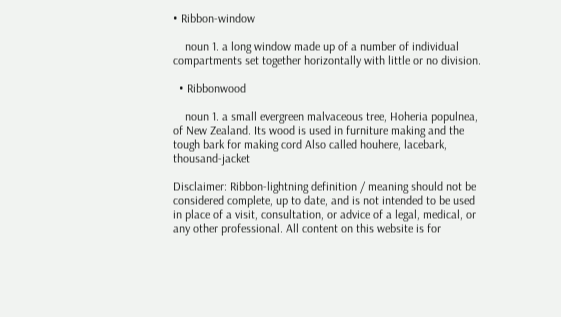• Ribbon-window

    noun 1. a long window made up of a number of individual compartments set together horizontally with little or no division.

  • Ribbonwood

    noun 1. a small evergreen malvaceous tree, Hoheria populnea, of New Zealand. Its wood is used in furniture making and the tough bark for making cord Also called houhere, lacebark, thousand-jacket

Disclaimer: Ribbon-lightning definition / meaning should not be considered complete, up to date, and is not intended to be used in place of a visit, consultation, or advice of a legal, medical, or any other professional. All content on this website is for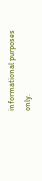informational purposes only.